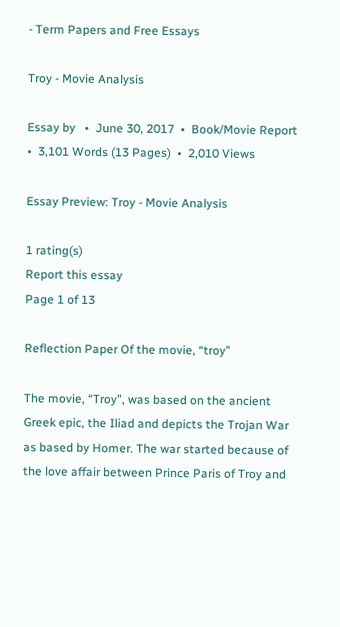- Term Papers and Free Essays

Troy - Movie Analysis

Essay by   •  June 30, 2017  •  Book/Movie Report  •  3,101 Words (13 Pages)  •  2,010 Views

Essay Preview: Troy - Movie Analysis

1 rating(s)
Report this essay
Page 1 of 13

Reflection Paper Of the movie, “troy”

The movie, “Troy”, was based on the ancient Greek epic, the Iliad and depicts the Trojan War as based by Homer. The war started because of the love affair between Prince Paris of Troy and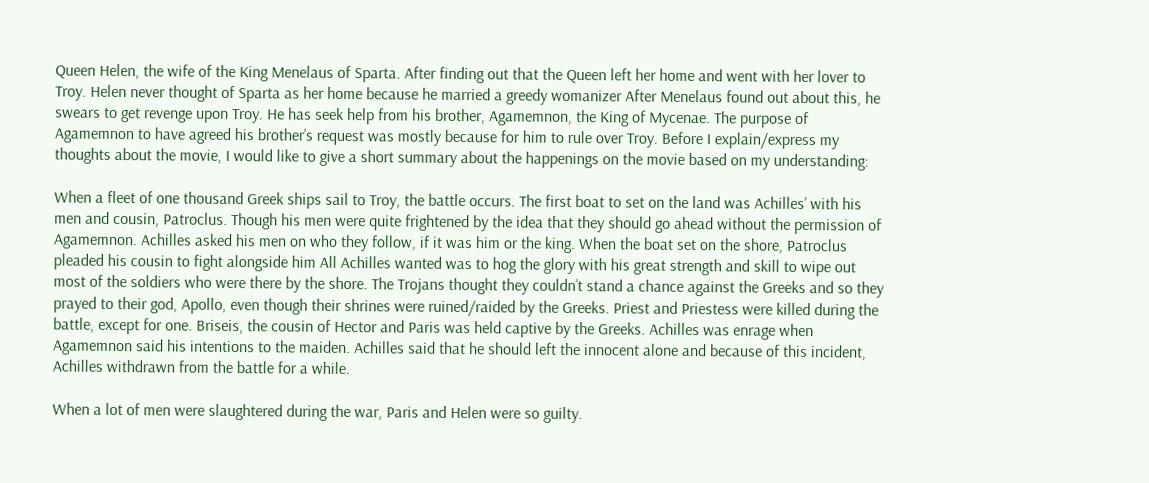Queen Helen, the wife of the King Menelaus of Sparta. After finding out that the Queen left her home and went with her lover to Troy. Helen never thought of Sparta as her home because he married a greedy womanizer After Menelaus found out about this, he swears to get revenge upon Troy. He has seek help from his brother, Agamemnon, the King of Mycenae. The purpose of Agamemnon to have agreed his brother’s request was mostly because for him to rule over Troy. Before I explain/express my thoughts about the movie, I would like to give a short summary about the happenings on the movie based on my understanding:

When a fleet of one thousand Greek ships sail to Troy, the battle occurs. The first boat to set on the land was Achilles’ with his men and cousin, Patroclus. Though his men were quite frightened by the idea that they should go ahead without the permission of Agamemnon. Achilles asked his men on who they follow, if it was him or the king. When the boat set on the shore, Patroclus pleaded his cousin to fight alongside him All Achilles wanted was to hog the glory with his great strength and skill to wipe out most of the soldiers who were there by the shore. The Trojans thought they couldn’t stand a chance against the Greeks and so they prayed to their god, Apollo, even though their shrines were ruined/raided by the Greeks. Priest and Priestess were killed during the battle, except for one. Briseis, the cousin of Hector and Paris was held captive by the Greeks. Achilles was enrage when Agamemnon said his intentions to the maiden. Achilles said that he should left the innocent alone and because of this incident, Achilles withdrawn from the battle for a while.

When a lot of men were slaughtered during the war, Paris and Helen were so guilty.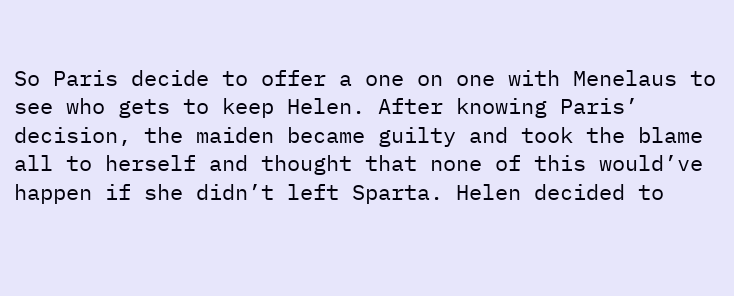So Paris decide to offer a one on one with Menelaus to see who gets to keep Helen. After knowing Paris’ decision, the maiden became guilty and took the blame all to herself and thought that none of this would’ve happen if she didn’t left Sparta. Helen decided to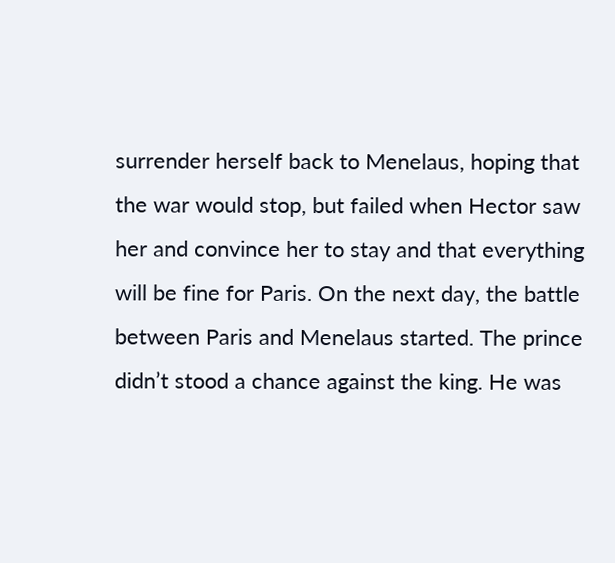surrender herself back to Menelaus, hoping that the war would stop, but failed when Hector saw her and convince her to stay and that everything will be fine for Paris. On the next day, the battle between Paris and Menelaus started. The prince didn’t stood a chance against the king. He was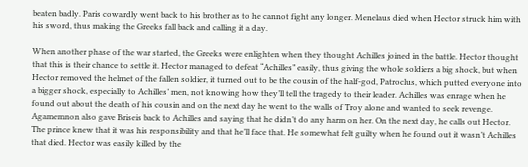beaten badly. Paris cowardly went back to his brother as to he cannot fight any longer. Menelaus died when Hector struck him with his sword, thus making the Greeks fall back and calling it a day.

When another phase of the war started, the Greeks were enlighten when they thought Achilles joined in the battle. Hector thought that this is their chance to settle it. Hector managed to defeat “Achilles” easily, thus giving the whole soldiers a big shock, but when Hector removed the helmet of the fallen soldier, it turned out to be the cousin of the half-god, Patroclus, which putted everyone into a bigger shock, especially to Achilles’ men, not knowing how they’ll tell the tragedy to their leader. Achilles was enrage when he found out about the death of his cousin and on the next day he went to the walls of Troy alone and wanted to seek revenge. Agamemnon also gave Briseis back to Achilles and saying that he didn’t do any harm on her. On the next day, he calls out Hector. The prince knew that it was his responsibility and that he’ll face that. He somewhat felt guilty when he found out it wasn’t Achilles that died. Hector was easily killed by the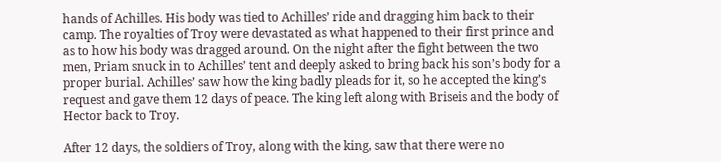hands of Achilles. His body was tied to Achilles’ ride and dragging him back to their camp. The royalties of Troy were devastated as what happened to their first prince and as to how his body was dragged around. On the night after the fight between the two men, Priam snuck in to Achilles’ tent and deeply asked to bring back his son’s body for a proper burial. Achilles’ saw how the king badly pleads for it, so he accepted the king’s request and gave them 12 days of peace. The king left along with Briseis and the body of Hector back to Troy.

After 12 days, the soldiers of Troy, along with the king, saw that there were no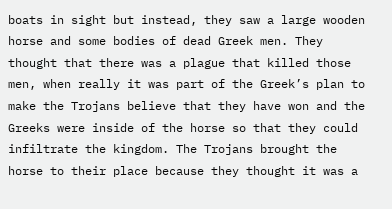boats in sight but instead, they saw a large wooden horse and some bodies of dead Greek men. They thought that there was a plague that killed those men, when really it was part of the Greek’s plan to make the Trojans believe that they have won and the Greeks were inside of the horse so that they could infiltrate the kingdom. The Trojans brought the horse to their place because they thought it was a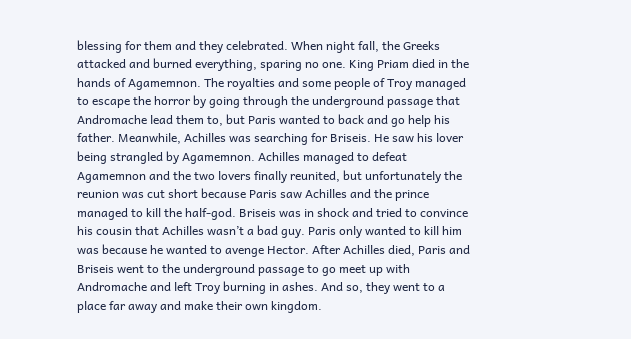blessing for them and they celebrated. When night fall, the Greeks attacked and burned everything, sparing no one. King Priam died in the hands of Agamemnon. The royalties and some people of Troy managed to escape the horror by going through the underground passage that Andromache lead them to, but Paris wanted to back and go help his father. Meanwhile, Achilles was searching for Briseis. He saw his lover being strangled by Agamemnon. Achilles managed to defeat Agamemnon and the two lovers finally reunited, but unfortunately the reunion was cut short because Paris saw Achilles and the prince managed to kill the half-god. Briseis was in shock and tried to convince his cousin that Achilles wasn’t a bad guy. Paris only wanted to kill him was because he wanted to avenge Hector. After Achilles died, Paris and Briseis went to the underground passage to go meet up with Andromache and left Troy burning in ashes. And so, they went to a place far away and make their own kingdom.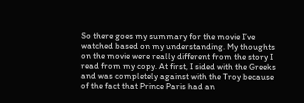So there goes my summary for the movie I’ve watched based on my understanding. My thoughts on the movie were really different from the story I read from my copy. At first, I sided with the Greeks and was completely against with the Troy because of the fact that Prince Paris had an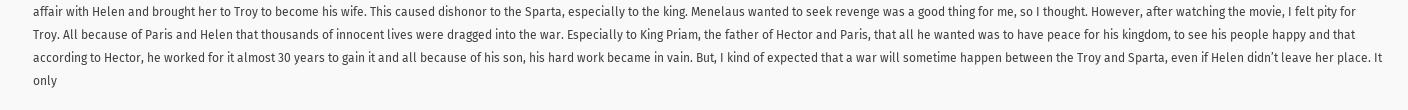affair with Helen and brought her to Troy to become his wife. This caused dishonor to the Sparta, especially to the king. Menelaus wanted to seek revenge was a good thing for me, so I thought. However, after watching the movie, I felt pity for Troy. All because of Paris and Helen that thousands of innocent lives were dragged into the war. Especially to King Priam, the father of Hector and Paris, that all he wanted was to have peace for his kingdom, to see his people happy and that according to Hector, he worked for it almost 30 years to gain it and all because of his son, his hard work became in vain. But, I kind of expected that a war will sometime happen between the Troy and Sparta, even if Helen didn’t leave her place. It only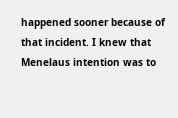happened sooner because of that incident. I knew that Menelaus intention was to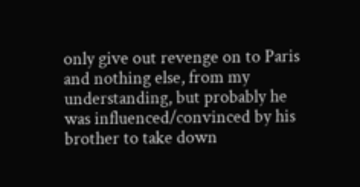only give out revenge on to Paris and nothing else, from my understanding, but probably he was influenced/convinced by his brother to take down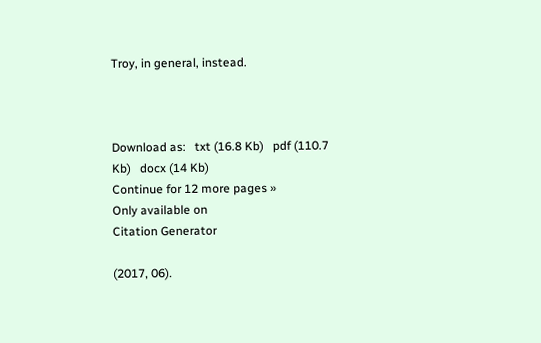Troy, in general, instead.



Download as:   txt (16.8 Kb)   pdf (110.7 Kb)   docx (14 Kb)
Continue for 12 more pages »
Only available on
Citation Generator

(2017, 06).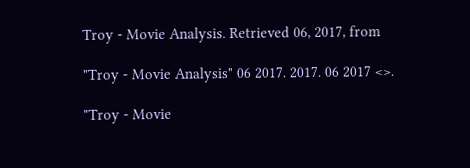Troy - Movie Analysis. Retrieved 06, 2017, from

"Troy - Movie Analysis" 06 2017. 2017. 06 2017 <>.

"Troy - Movie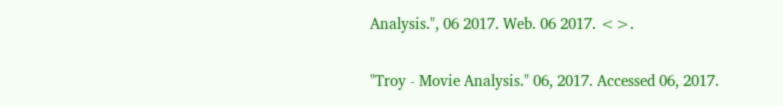Analysis.", 06 2017. Web. 06 2017. <>.

"Troy - Movie Analysis." 06, 2017. Accessed 06, 2017.